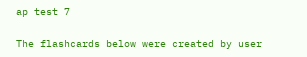ap test 7

The flashcards below were created by user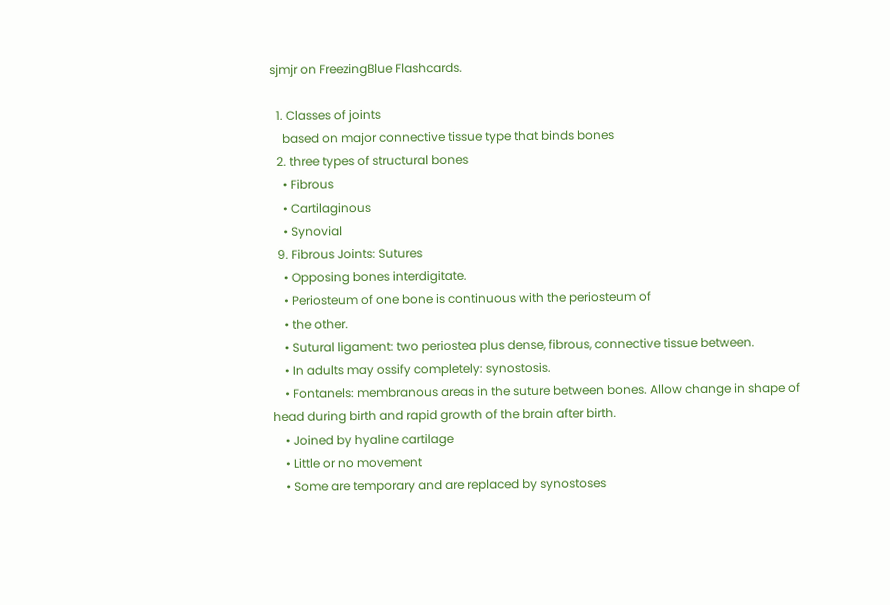sjmjr on FreezingBlue Flashcards.

  1. Classes of joints
    based on major connective tissue type that binds bones
  2. three types of structural bones
    • Fibrous
    • Cartilaginous
    • Synovial
  9. Fibrous Joints: Sutures
    • Opposing bones interdigitate.
    • Periosteum of one bone is continuous with the periosteum of
    • the other.
    • Sutural ligament: two periostea plus dense, fibrous, connective tissue between.
    • In adults may ossify completely: synostosis.
    • Fontanels: membranous areas in the suture between bones. Allow change in shape of head during birth and rapid growth of the brain after birth.
    • Joined by hyaline cartilage
    • Little or no movement
    • Some are temporary and are replaced by synostoses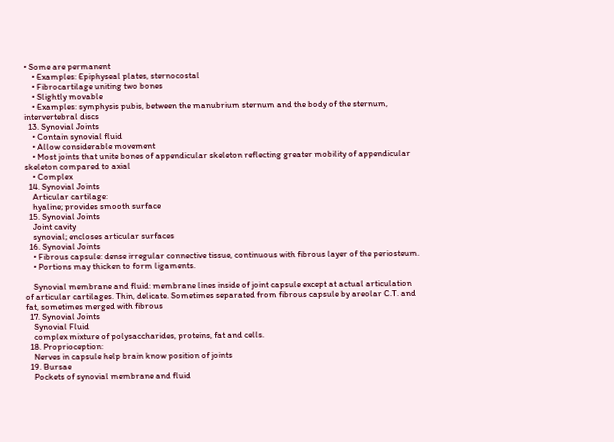• Some are permanent
    • Examples: Epiphyseal plates, sternocostal
    • Fibrocartilage uniting two bones
    • Slightly movable
    • Examples: symphysis pubis, between the manubrium sternum and the body of the sternum, intervertebral discs
  13. Synovial Joints
    • Contain synovial fluid
    • Allow considerable movement
    • Most joints that unite bones of appendicular skeleton reflecting greater mobility of appendicular skeleton compared to axial
    • Complex
  14. Synovial Joints
    Articular cartilage:
    hyaline; provides smooth surface
  15. Synovial Joints
    Joint cavity
    synovial; encloses articular surfaces
  16. Synovial Joints
    • Fibrous capsule: dense irregular connective tissue, continuous with fibrous layer of the periosteum.
    • Portions may thicken to form ligaments.

    Synovial membrane and fluid: membrane lines inside of joint capsule except at actual articulation of articular cartilages. Thin, delicate. Sometimes separated from fibrous capsule by areolar C.T. and fat, sometimes merged with fibrous
  17. Synovial Joints
    Synovial Fluid
    complex mixture of polysaccharides, proteins, fat and cells.
  18. Proprioception:
    Nerves in capsule help brain know position of joints
  19. Bursae
    Pockets of synovial membrane and fluid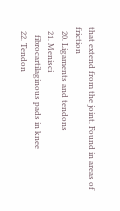that extend from the joint. Found in areas of friction
  20. Ligaments and tendons
  21. Menisci
    fibrocartilaginous pads in knee
  22. Tendon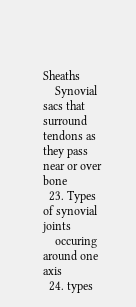Sheaths
    Synovial sacs that surround tendons as they pass near or over bone
  23. Types of synovial joints
    occuring around one axis
  24. types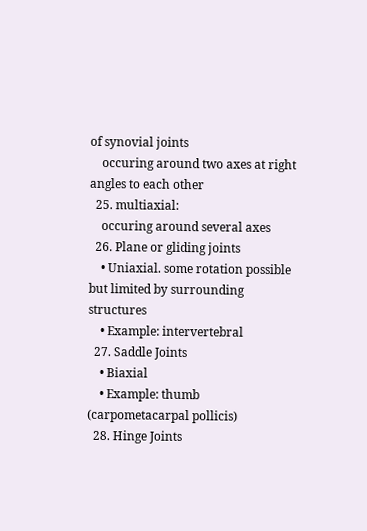of synovial joints
    occuring around two axes at right angles to each other
  25. multiaxial:
    occuring around several axes
  26. Plane or gliding joints
    • Uniaxial. some rotation possible but limited by surrounding structures
    • Example: intervertebral
  27. Saddle Joints
    • Biaxial
    • Example: thumb (carpometacarpal pollicis)
  28. Hinge Joints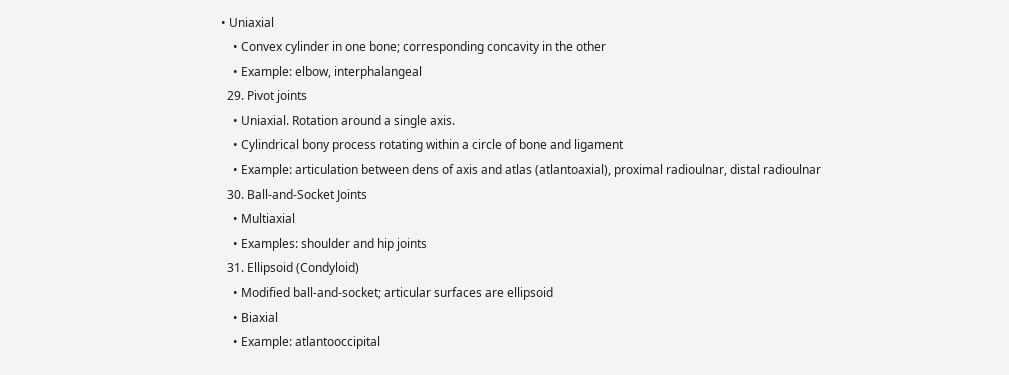• Uniaxial
    • Convex cylinder in one bone; corresponding concavity in the other
    • Example: elbow, interphalangeal
  29. Pivot joints
    • Uniaxial. Rotation around a single axis.
    • Cylindrical bony process rotating within a circle of bone and ligament
    • Example: articulation between dens of axis and atlas (atlantoaxial), proximal radioulnar, distal radioulnar
  30. Ball-and-Socket Joints
    • Multiaxial
    • Examples: shoulder and hip joints
  31. Ellipsoid (Condyloid)
    • Modified ball-and-socket; articular surfaces are ellipsoid
    • Biaxial
    • Example: atlantooccipital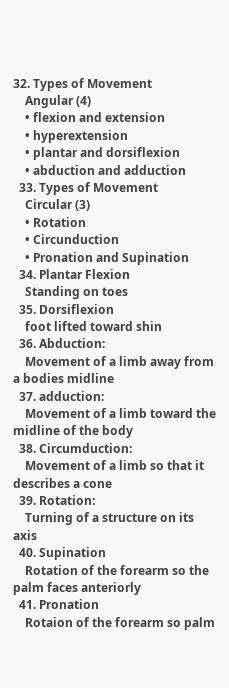32. Types of Movement
    Angular (4)
    • flexion and extension
    • hyperextension
    • plantar and dorsiflexion
    • abduction and adduction
  33. Types of Movement
    Circular (3)
    • Rotation
    • Circunduction
    • Pronation and Supination
  34. Plantar Flexion
    Standing on toes
  35. Dorsiflexion
    foot lifted toward shin
  36. Abduction:
    Movement of a limb away from a bodies midline
  37. adduction:
    Movement of a limb toward the midline of the body
  38. Circumduction:
    Movement of a limb so that it describes a cone
  39. Rotation:
    Turning of a structure on its axis
  40. Supination
    Rotation of the forearm so the palm faces anteriorly
  41. Pronation
    Rotaion of the forearm so palm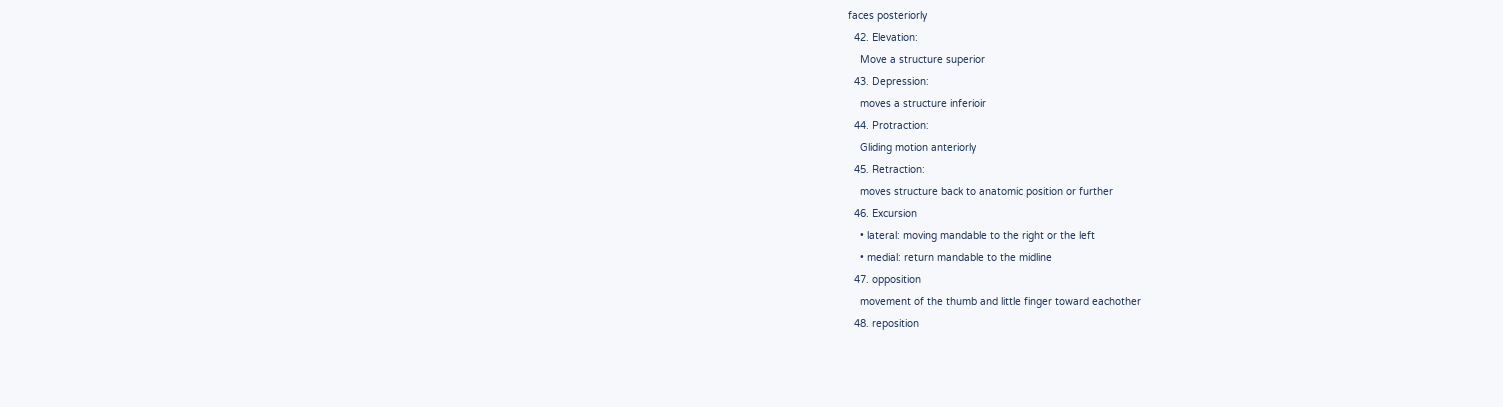faces posteriorly
  42. Elevation:
    Move a structure superior
  43. Depression:
    moves a structure inferioir
  44. Protraction:
    Gliding motion anteriorly
  45. Retraction:
    moves structure back to anatomic position or further
  46. Excursion
    • lateral: moving mandable to the right or the left
    • medial: return mandable to the midline
  47. opposition
    movement of the thumb and little finger toward eachother
  48. reposition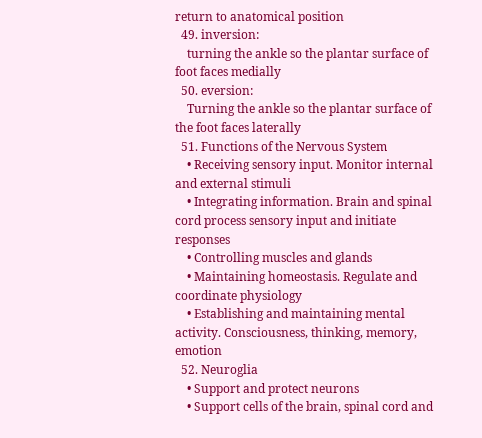return to anatomical position
  49. inversion:
    turning the ankle so the plantar surface of foot faces medially
  50. eversion:
    Turning the ankle so the plantar surface of the foot faces laterally
  51. Functions of the Nervous System
    • Receiving sensory input. Monitor internal and external stimuli
    • Integrating information. Brain and spinal cord process sensory input and initiate responses
    • Controlling muscles and glands
    • Maintaining homeostasis. Regulate and coordinate physiology
    • Establishing and maintaining mental activity. Consciousness, thinking, memory, emotion
  52. Neuroglia
    • Support and protect neurons
    • Support cells of the brain, spinal cord and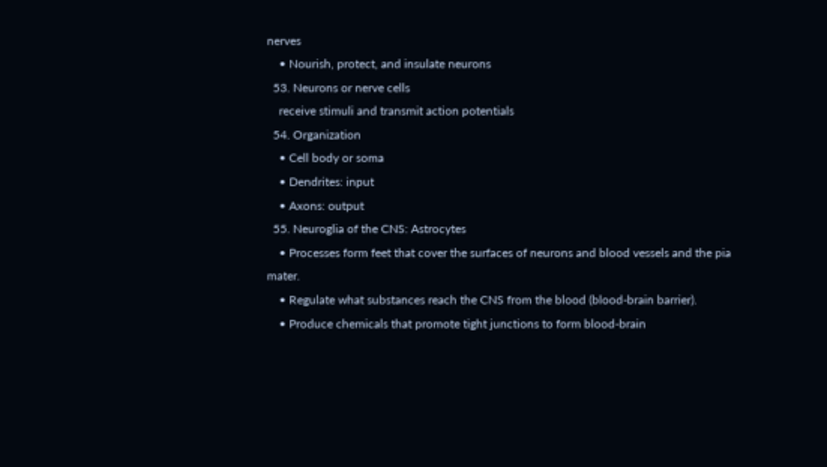nerves
    • Nourish, protect, and insulate neurons
  53. Neurons or nerve cells
    receive stimuli and transmit action potentials
  54. Organization
    • Cell body or soma
    • Dendrites: input
    • Axons: output
  55. Neuroglia of the CNS: Astrocytes
    • Processes form feet that cover the surfaces of neurons and blood vessels and the pia mater.
    • Regulate what substances reach the CNS from the blood (blood-brain barrier).
    • Produce chemicals that promote tight junctions to form blood-brain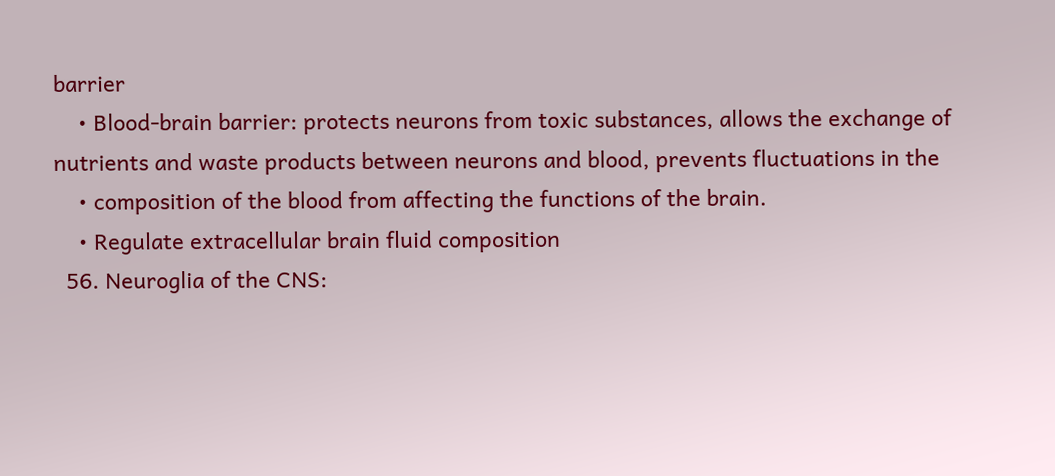barrier
    • Blood-brain barrier: protects neurons from toxic substances, allows the exchange of nutrients and waste products between neurons and blood, prevents fluctuations in the
    • composition of the blood from affecting the functions of the brain.
    • Regulate extracellular brain fluid composition
  56. Neuroglia of the CNS: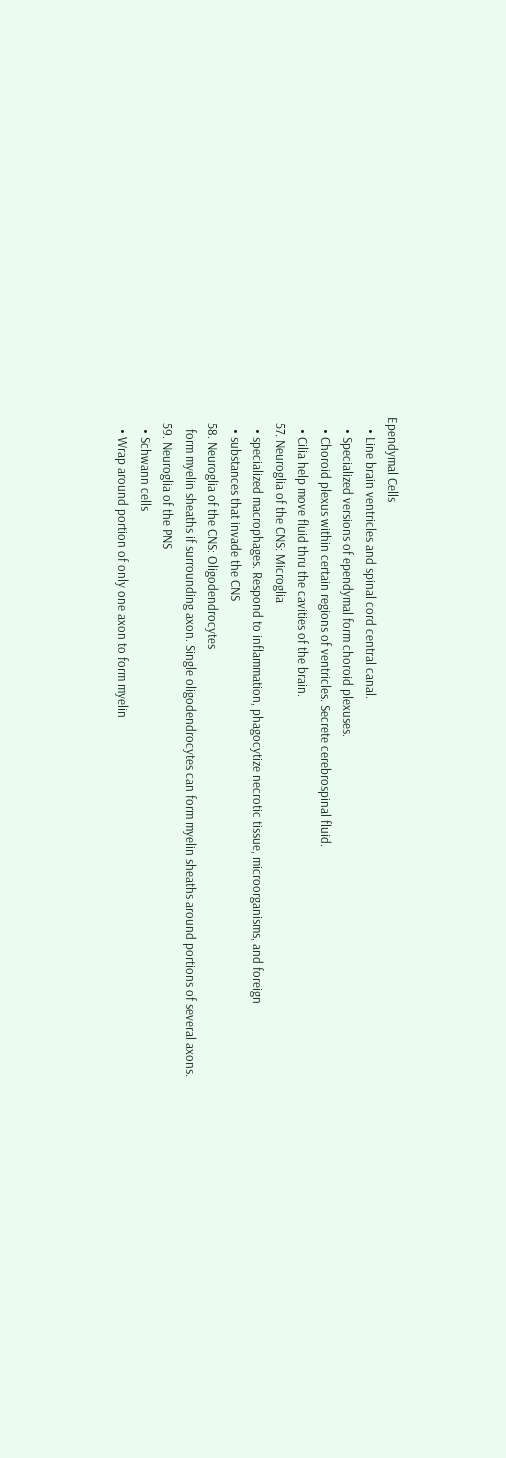Ependymal Cells
    • Line brain ventricles and spinal cord central canal.
    • Specialized versions of ependymal form choroid plexuses.
    • Choroid plexus within certain regions of ventricles. Secrete cerebrospinal fluid.
    • Cilia help move fluid thru the cavities of the brain.
  57. Neuroglia of the CNS: Microglia
    • specialized macrophages. Respond to inflammation, phagocytize necrotic tissue, microorganisms, and foreign
    • substances that invade the CNS
  58. Neuroglia of the CNS: Oligodendrocytes
    form myelin sheaths if surrounding axon. Single oligodendrocytes can form myelin sheaths around portions of several axons.
  59. Neuroglia of the PNS
    • Schwann cells
    • Wrap around portion of only one axon to form myelin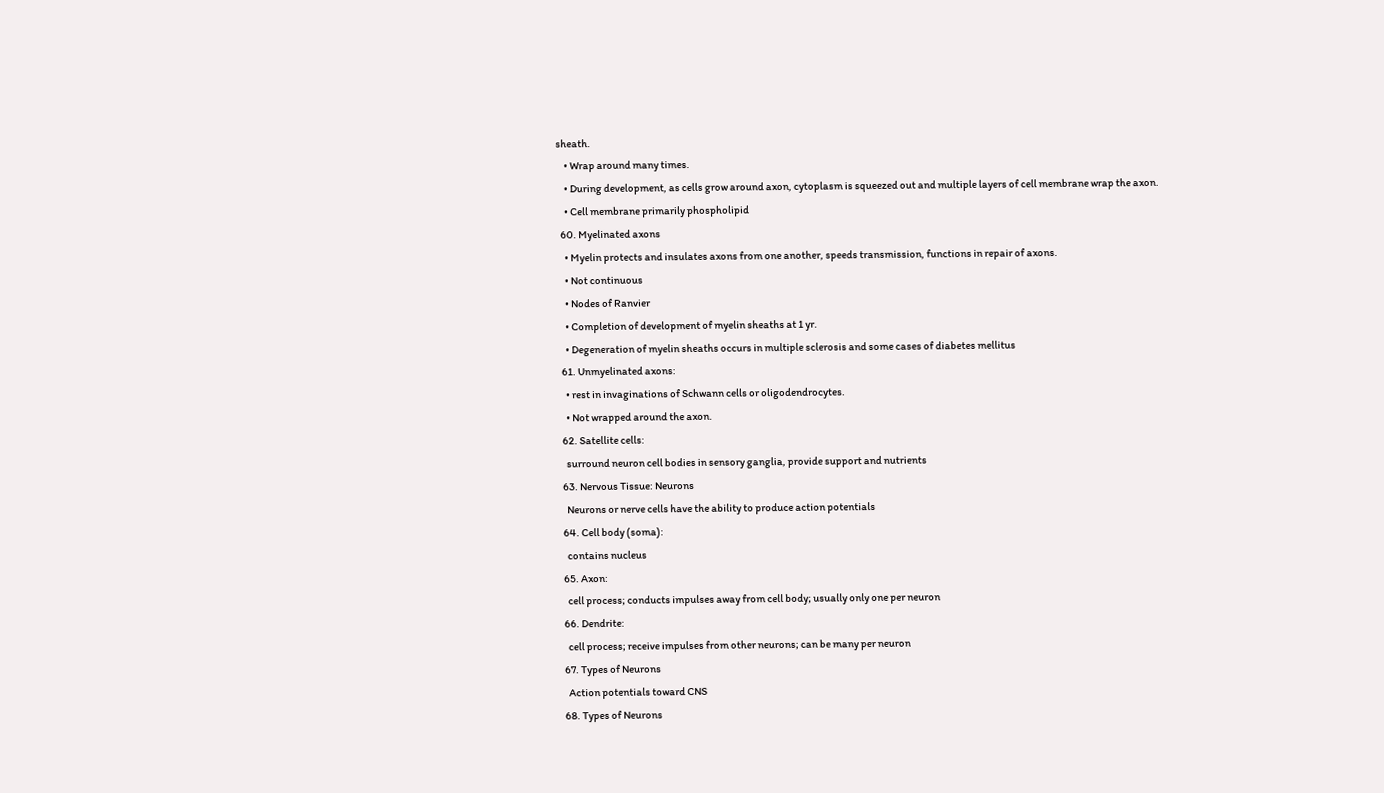sheath.
    • Wrap around many times.
    • During development, as cells grow around axon, cytoplasm is squeezed out and multiple layers of cell membrane wrap the axon.
    • Cell membrane primarily phospholipid
  60. Myelinated axons
    • Myelin protects and insulates axons from one another, speeds transmission, functions in repair of axons.
    • Not continuous
    • Nodes of Ranvier
    • Completion of development of myelin sheaths at 1 yr.
    • Degeneration of myelin sheaths occurs in multiple sclerosis and some cases of diabetes mellitus
  61. Unmyelinated axons:
    • rest in invaginations of Schwann cells or oligodendrocytes.
    • Not wrapped around the axon.
  62. Satellite cells:
    surround neuron cell bodies in sensory ganglia, provide support and nutrients
  63. Nervous Tissue: Neurons
    Neurons or nerve cells have the ability to produce action potentials
  64. Cell body (soma):
    contains nucleus
  65. Axon:
    cell process; conducts impulses away from cell body; usually only one per neuron
  66. Dendrite:
    cell process; receive impulses from other neurons; can be many per neuron
  67. Types of Neurons
    Action potentials toward CNS
  68. Types of Neurons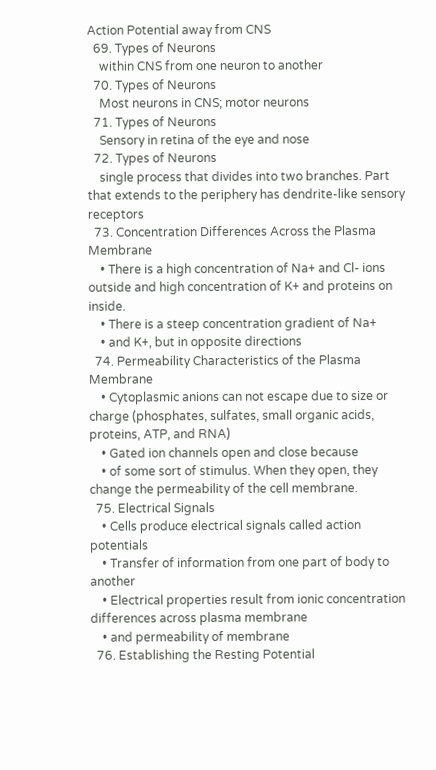Action Potential away from CNS
  69. Types of Neurons
    within CNS from one neuron to another
  70. Types of Neurons
    Most neurons in CNS; motor neurons
  71. Types of Neurons
    Sensory in retina of the eye and nose
  72. Types of Neurons
    single process that divides into two branches. Part that extends to the periphery has dendrite-like sensory receptors
  73. Concentration Differences Across the Plasma Membrane
    • There is a high concentration of Na+ and Cl- ions outside and high concentration of K+ and proteins on inside.
    • There is a steep concentration gradient of Na+
    • and K+, but in opposite directions
  74. Permeability Characteristics of the Plasma Membrane
    • Cytoplasmic anions can not escape due to size or charge (phosphates, sulfates, small organic acids, proteins, ATP, and RNA)
    • Gated ion channels open and close because
    • of some sort of stimulus. When they open, they change the permeability of the cell membrane.
  75. Electrical Signals
    • Cells produce electrical signals called action potentials
    • Transfer of information from one part of body to another
    • Electrical properties result from ionic concentration differences across plasma membrane
    • and permeability of membrane
  76. Establishing the Resting Potential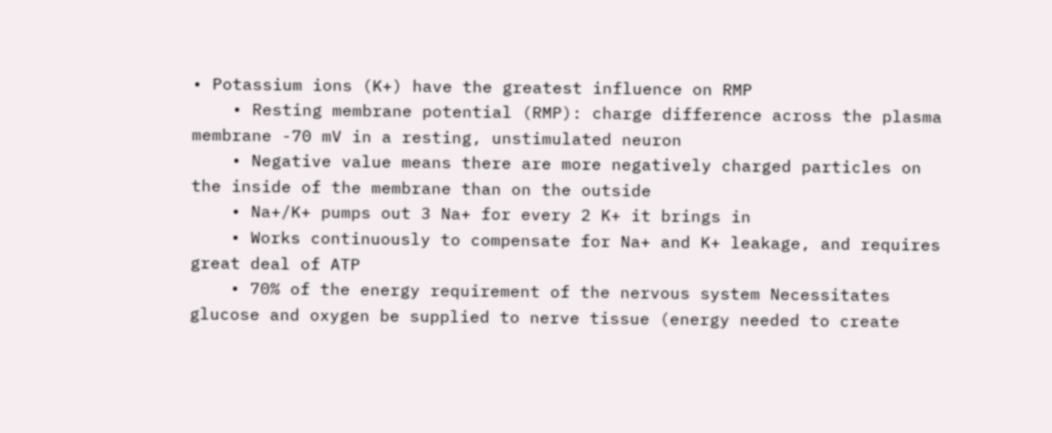• Potassium ions (K+) have the greatest influence on RMP
    • Resting membrane potential (RMP): charge difference across the plasma membrane -70 mV in a resting, unstimulated neuron
    • Negative value means there are more negatively charged particles on the inside of the membrane than on the outside
    • Na+/K+ pumps out 3 Na+ for every 2 K+ it brings in
    • Works continuously to compensate for Na+ and K+ leakage, and requires great deal of ATP
    • 70% of the energy requirement of the nervous system Necessitates glucose and oxygen be supplied to nerve tissue (energy needed to create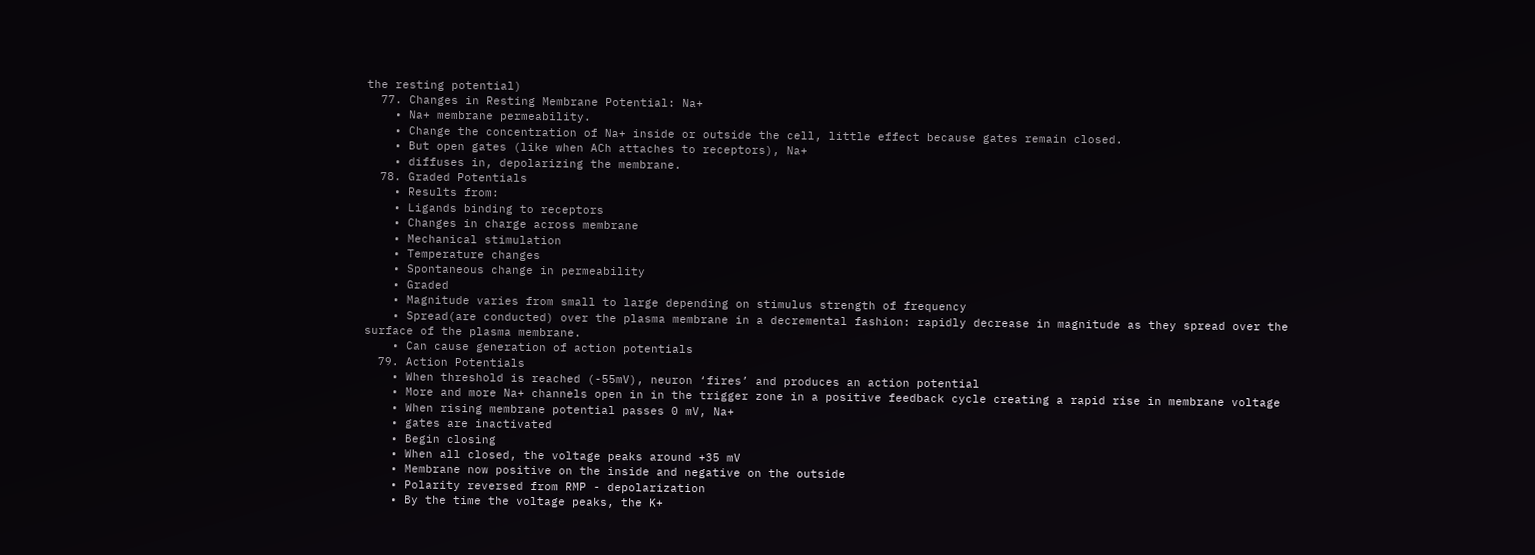the resting potential)
  77. Changes in Resting Membrane Potential: Na+
    • Na+ membrane permeability.
    • Change the concentration of Na+ inside or outside the cell, little effect because gates remain closed.
    • But open gates (like when ACh attaches to receptors), Na+
    • diffuses in, depolarizing the membrane.
  78. Graded Potentials
    • Results from:
    • Ligands binding to receptors
    • Changes in charge across membrane
    • Mechanical stimulation
    • Temperature changes
    • Spontaneous change in permeability
    • Graded
    • Magnitude varies from small to large depending on stimulus strength of frequency
    • Spread(are conducted) over the plasma membrane in a decremental fashion: rapidly decrease in magnitude as they spread over the surface of the plasma membrane.
    • Can cause generation of action potentials
  79. Action Potentials
    • When threshold is reached (-55mV), neuron ‘fires’ and produces an action potential
    • More and more Na+ channels open in in the trigger zone in a positive feedback cycle creating a rapid rise in membrane voltage
    • When rising membrane potential passes 0 mV, Na+
    • gates are inactivated
    • Begin closing
    • When all closed, the voltage peaks around +35 mV
    • Membrane now positive on the inside and negative on the outside
    • Polarity reversed from RMP - depolarization
    • By the time the voltage peaks, the K+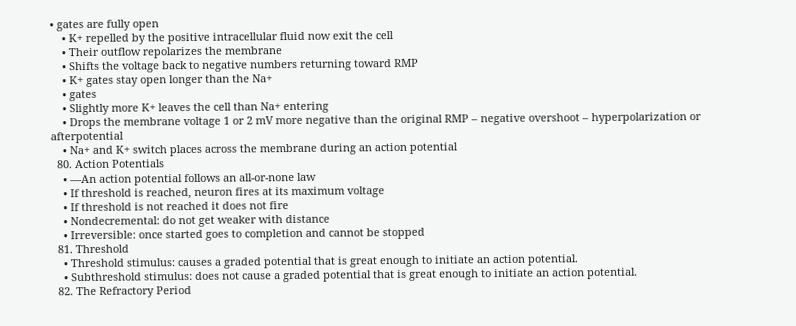• gates are fully open
    • K+ repelled by the positive intracellular fluid now exit the cell
    • Their outflow repolarizes the membrane
    • Shifts the voltage back to negative numbers returning toward RMP
    • K+ gates stay open longer than the Na+
    • gates
    • Slightly more K+ leaves the cell than Na+ entering
    • Drops the membrane voltage 1 or 2 mV more negative than the original RMP – negative overshoot – hyperpolarization or afterpotential
    • Na+ and K+ switch places across the membrane during an action potential
  80. Action Potentials
    • —An action potential follows an all-or-none law
    • If threshold is reached, neuron fires at its maximum voltage
    • If threshold is not reached it does not fire
    • Nondecremental: do not get weaker with distance
    • Irreversible: once started goes to completion and cannot be stopped
  81. Threshold
    • Threshold stimulus: causes a graded potential that is great enough to initiate an action potential.
    • Subthreshold stimulus: does not cause a graded potential that is great enough to initiate an action potential.
  82. The Refractory Period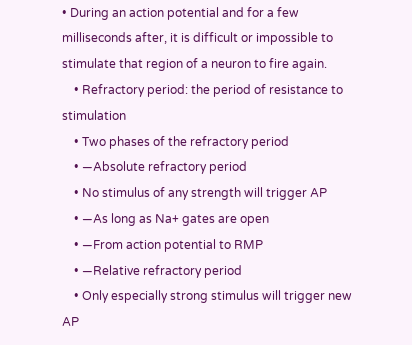• During an action potential and for a few milliseconds after, it is difficult or impossible to stimulate that region of a neuron to fire again.
    • Refractory period: the period of resistance to stimulation
    • Two phases of the refractory period
    • —Absolute refractory period
    • No stimulus of any strength will trigger AP
    • —As long as Na+ gates are open
    • —From action potential to RMP
    • —Relative refractory period
    • Only especially strong stimulus will trigger new AP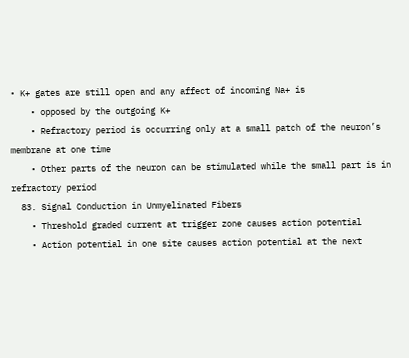• K+ gates are still open and any affect of incoming Na+ is
    • opposed by the outgoing K+
    • Refractory period is occurring only at a small patch of the neuron’s membrane at one time
    • Other parts of the neuron can be stimulated while the small part is in refractory period
  83. Signal Conduction in Unmyelinated Fibers
    • Threshold graded current at trigger zone causes action potential
    • Action potential in one site causes action potential at the next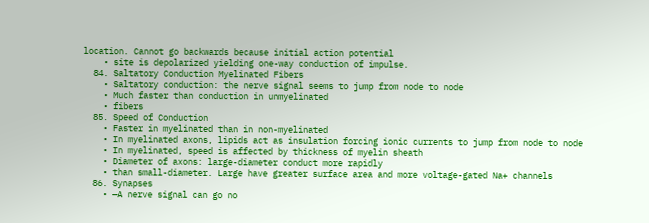location. Cannot go backwards because initial action potential
    • site is depolarized yielding one-way conduction of impulse.
  84. Saltatory Conduction Myelinated Fibers
    • Saltatory conduction: the nerve signal seems to jump from node to node
    • Much faster than conduction in unmyelinated
    • fibers
  85. Speed of Conduction
    • Faster in myelinated than in non-myelinated
    • In myelinated axons, lipids act as insulation forcing ionic currents to jump from node to node
    • In myelinated, speed is affected by thickness of myelin sheath
    • Diameter of axons: large-diameter conduct more rapidly
    • than small-diameter. Large have greater surface area and more voltage-gated Na+ channels
  86. Synapses
    • —A nerve signal can go no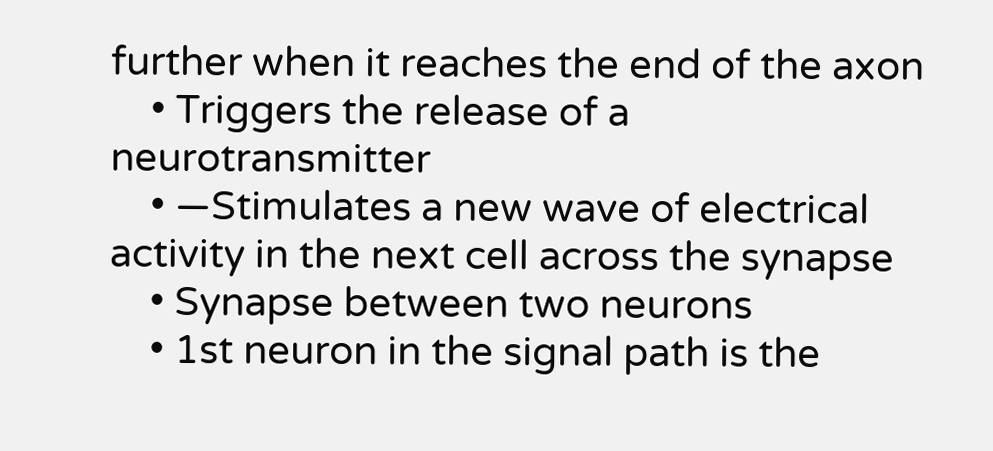further when it reaches the end of the axon
    • Triggers the release of a neurotransmitter
    • —Stimulates a new wave of electrical activity in the next cell across the synapse
    • Synapse between two neurons
    • 1st neuron in the signal path is the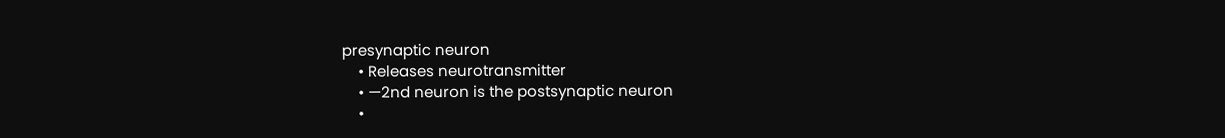presynaptic neuron
    • Releases neurotransmitter
    • —2nd neuron is the postsynaptic neuron
    •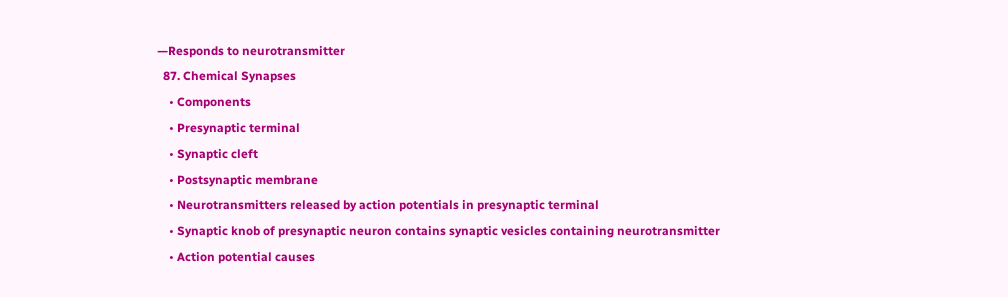—Responds to neurotransmitter
  87. Chemical Synapses
    • Components
    • Presynaptic terminal
    • Synaptic cleft
    • Postsynaptic membrane
    • Neurotransmitters released by action potentials in presynaptic terminal
    • Synaptic knob of presynaptic neuron contains synaptic vesicles containing neurotransmitter
    • Action potential causes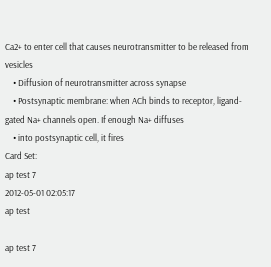Ca2+ to enter cell that causes neurotransmitter to be released from vesicles
    • Diffusion of neurotransmitter across synapse
    • Postsynaptic membrane: when ACh binds to receptor, ligand-gated Na+ channels open. If enough Na+ diffuses
    • into postsynaptic cell, it fires
Card Set:
ap test 7
2012-05-01 02:05:17
ap test

ap test 7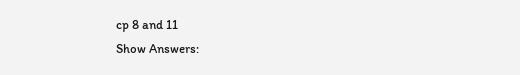cp 8 and 11
Show Answers: